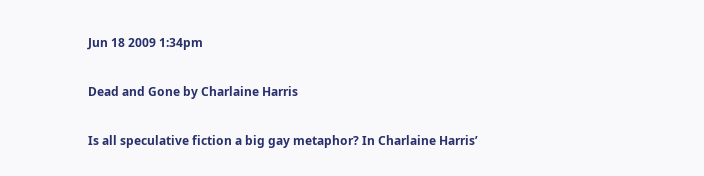Jun 18 2009 1:34pm

Dead and Gone by Charlaine Harris

Is all speculative fiction a big gay metaphor? In Charlaine Harris’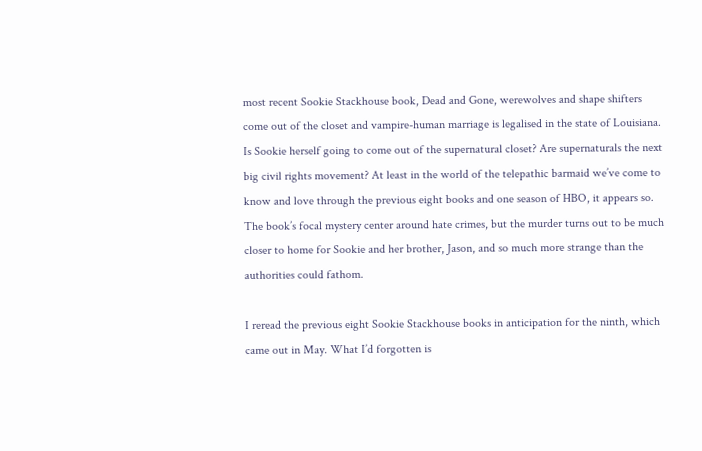most recent Sookie Stackhouse book, Dead and Gone, werewolves and shape shifters come out of the closet and vampire-human marriage is legalised in the state of Louisiana. Is Sookie herself going to come out of the supernatural closet? Are supernaturals the next big civil rights movement? At least in the world of the telepathic barmaid we’ve come to know and love through the previous eight books and one season of HBO, it appears so. The book’s focal mystery center around hate crimes, but the murder turns out to be much closer to home for Sookie and her brother, Jason, and so much more strange than the authorities could fathom.

I reread the previous eight Sookie Stackhouse books in anticipation for the ninth, which came out in May. What I’d forgotten is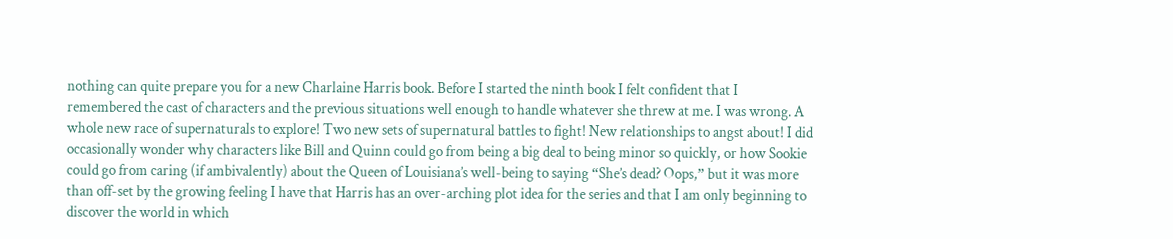nothing can quite prepare you for a new Charlaine Harris book. Before I started the ninth book I felt confident that I remembered the cast of characters and the previous situations well enough to handle whatever she threw at me. I was wrong. A whole new race of supernaturals to explore! Two new sets of supernatural battles to fight! New relationships to angst about! I did occasionally wonder why characters like Bill and Quinn could go from being a big deal to being minor so quickly, or how Sookie could go from caring (if ambivalently) about the Queen of Louisiana’s well-being to saying “She’s dead? Oops,” but it was more than off-set by the growing feeling I have that Harris has an over-arching plot idea for the series and that I am only beginning to discover the world in which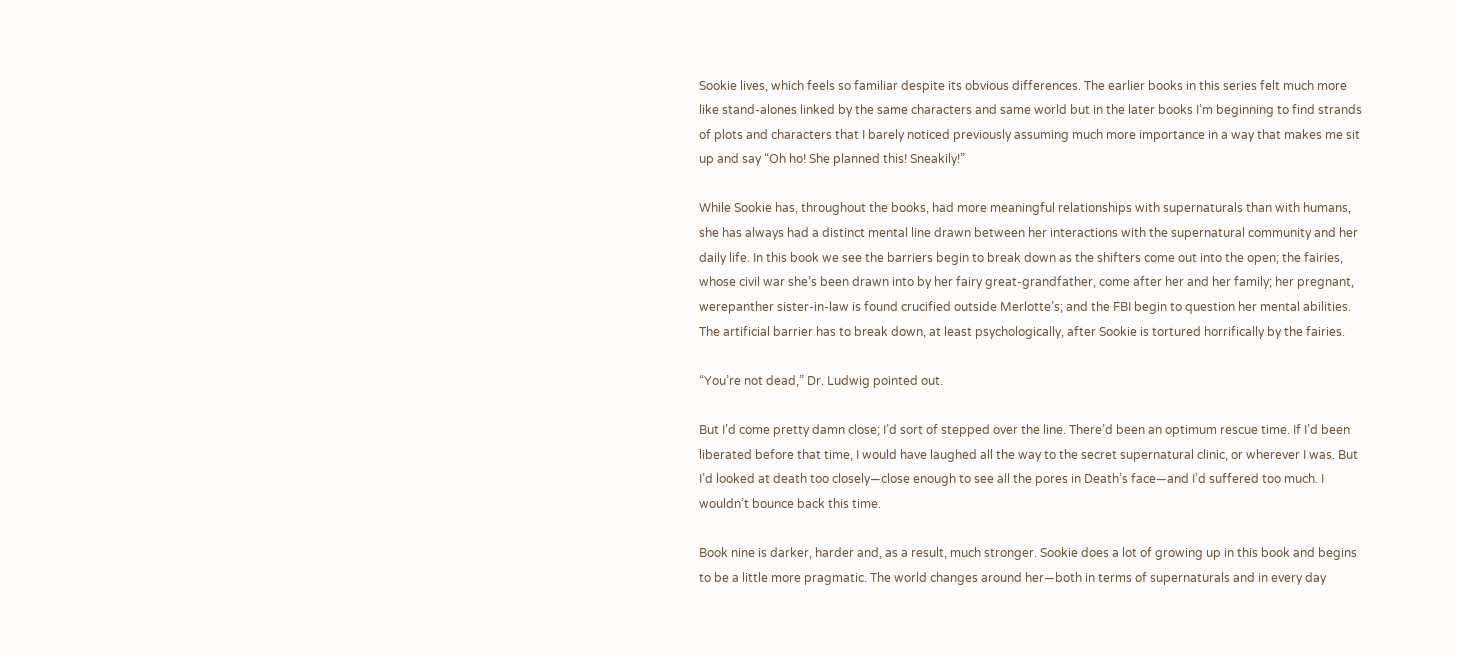Sookie lives, which feels so familiar despite its obvious differences. The earlier books in this series felt much more like stand-alones linked by the same characters and same world but in the later books I’m beginning to find strands of plots and characters that I barely noticed previously assuming much more importance in a way that makes me sit up and say “Oh ho! She planned this! Sneakily!”

While Sookie has, throughout the books, had more meaningful relationships with supernaturals than with humans, she has always had a distinct mental line drawn between her interactions with the supernatural community and her daily life. In this book we see the barriers begin to break down as the shifters come out into the open; the fairies, whose civil war she’s been drawn into by her fairy great-grandfather, come after her and her family; her pregnant, werepanther sister-in-law is found crucified outside Merlotte’s; and the FBI begin to question her mental abilities. The artificial barrier has to break down, at least psychologically, after Sookie is tortured horrifically by the fairies.

“You’re not dead,” Dr. Ludwig pointed out.

But I’d come pretty damn close; I’d sort of stepped over the line. There’d been an optimum rescue time. If I’d been liberated before that time, I would have laughed all the way to the secret supernatural clinic, or wherever I was. But I’d looked at death too closely—close enough to see all the pores in Death’s face—and I’d suffered too much. I wouldn’t bounce back this time.

Book nine is darker, harder and, as a result, much stronger. Sookie does a lot of growing up in this book and begins to be a little more pragmatic. The world changes around her—both in terms of supernaturals and in every day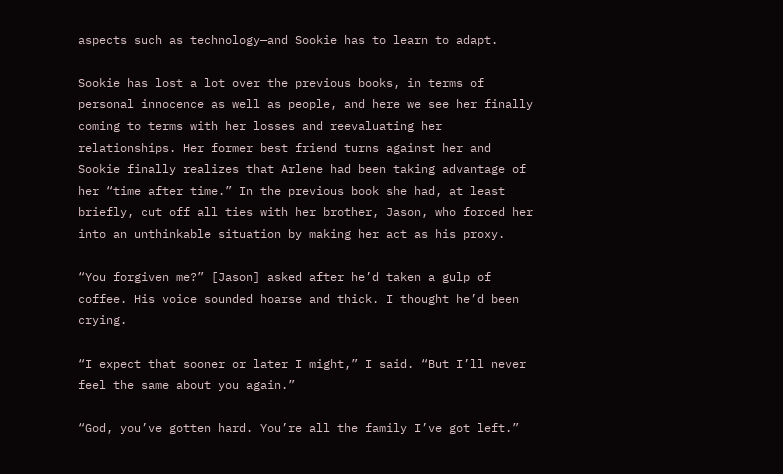aspects such as technology—and Sookie has to learn to adapt.

Sookie has lost a lot over the previous books, in terms of personal innocence as well as people, and here we see her finally coming to terms with her losses and reevaluating her relationships. Her former best friend turns against her and Sookie finally realizes that Arlene had been taking advantage of her “time after time.” In the previous book she had, at least briefly, cut off all ties with her brother, Jason, who forced her into an unthinkable situation by making her act as his proxy.

“You forgiven me?” [Jason] asked after he’d taken a gulp of coffee. His voice sounded hoarse and thick. I thought he’d been crying.

“I expect that sooner or later I might,” I said. “But I’ll never feel the same about you again.”

“God, you’ve gotten hard. You’re all the family I’ve got left.”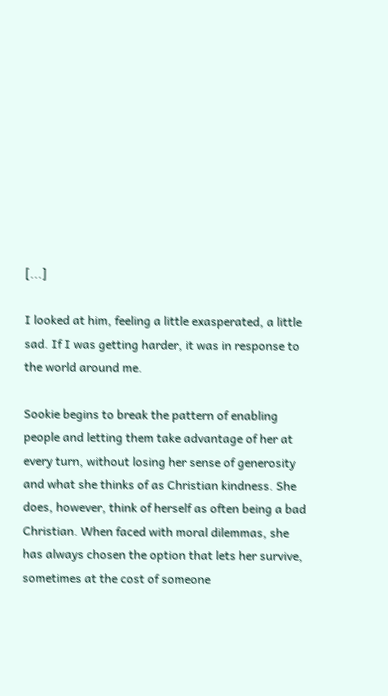[...]

I looked at him, feeling a little exasperated, a little sad. If I was getting harder, it was in response to the world around me.

Sookie begins to break the pattern of enabling people and letting them take advantage of her at every turn, without losing her sense of generosity and what she thinks of as Christian kindness. She does, however, think of herself as often being a bad Christian. When faced with moral dilemmas, she has always chosen the option that lets her survive, sometimes at the cost of someone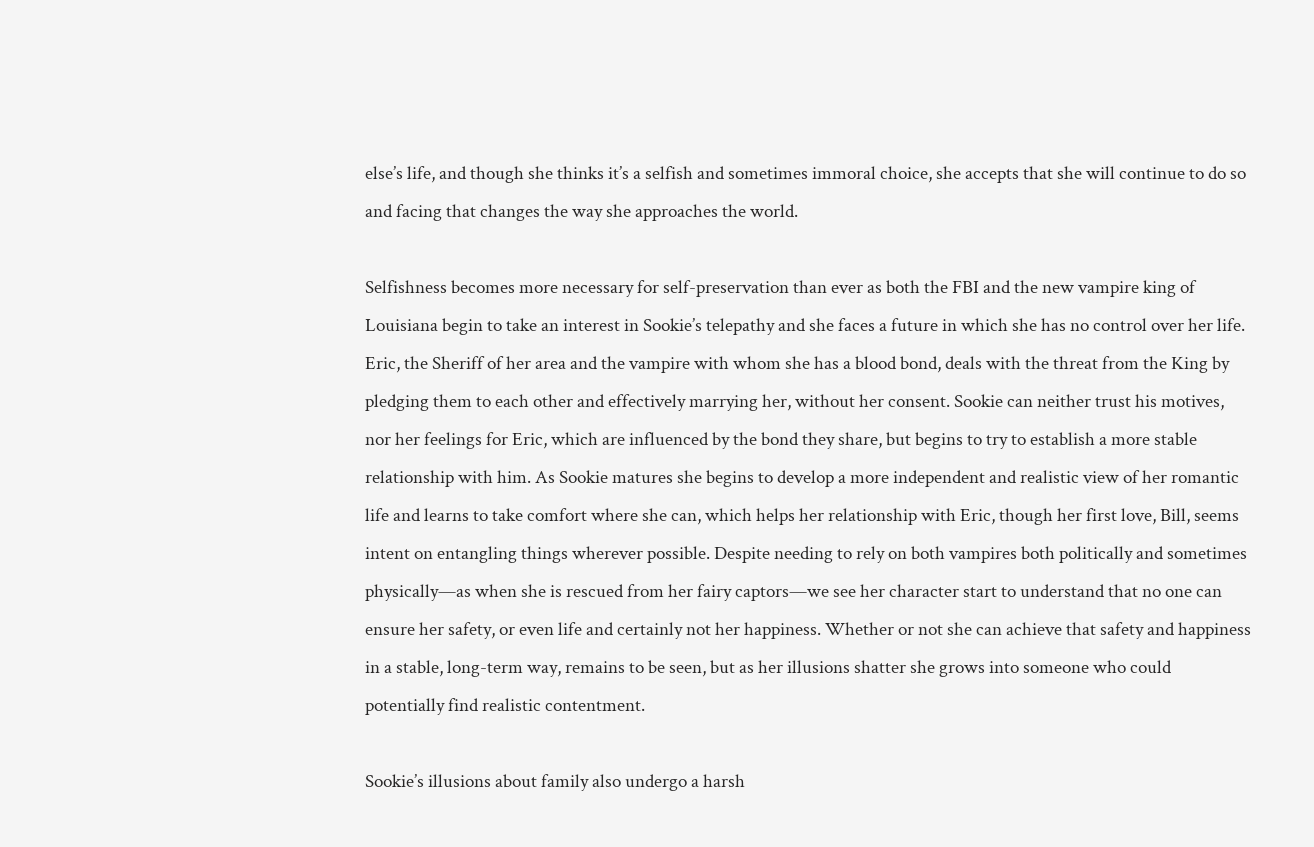else’s life, and though she thinks it’s a selfish and sometimes immoral choice, she accepts that she will continue to do so and facing that changes the way she approaches the world.

Selfishness becomes more necessary for self-preservation than ever as both the FBI and the new vampire king of Louisiana begin to take an interest in Sookie’s telepathy and she faces a future in which she has no control over her life. Eric, the Sheriff of her area and the vampire with whom she has a blood bond, deals with the threat from the King by pledging them to each other and effectively marrying her, without her consent. Sookie can neither trust his motives, nor her feelings for Eric, which are influenced by the bond they share, but begins to try to establish a more stable relationship with him. As Sookie matures she begins to develop a more independent and realistic view of her romantic life and learns to take comfort where she can, which helps her relationship with Eric, though her first love, Bill, seems intent on entangling things wherever possible. Despite needing to rely on both vampires both politically and sometimes physically—as when she is rescued from her fairy captors—we see her character start to understand that no one can ensure her safety, or even life and certainly not her happiness. Whether or not she can achieve that safety and happiness in a stable, long-term way, remains to be seen, but as her illusions shatter she grows into someone who could potentially find realistic contentment.

Sookie’s illusions about family also undergo a harsh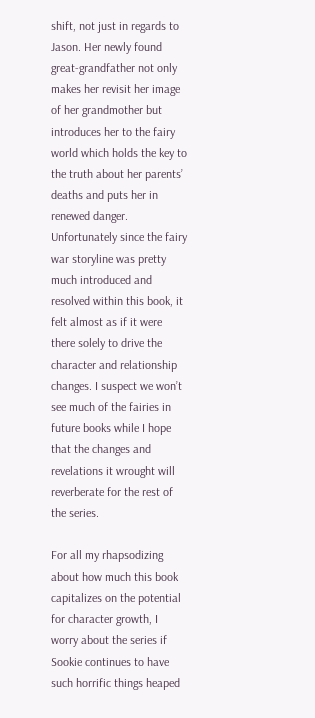shift, not just in regards to Jason. Her newly found great-grandfather not only makes her revisit her image of her grandmother but introduces her to the fairy world which holds the key to the truth about her parents’ deaths and puts her in renewed danger. Unfortunately since the fairy war storyline was pretty much introduced and resolved within this book, it felt almost as if it were there solely to drive the character and relationship changes. I suspect we won’t see much of the fairies in future books while I hope that the changes and revelations it wrought will reverberate for the rest of the series.

For all my rhapsodizing about how much this book capitalizes on the potential for character growth, I worry about the series if Sookie continues to have such horrific things heaped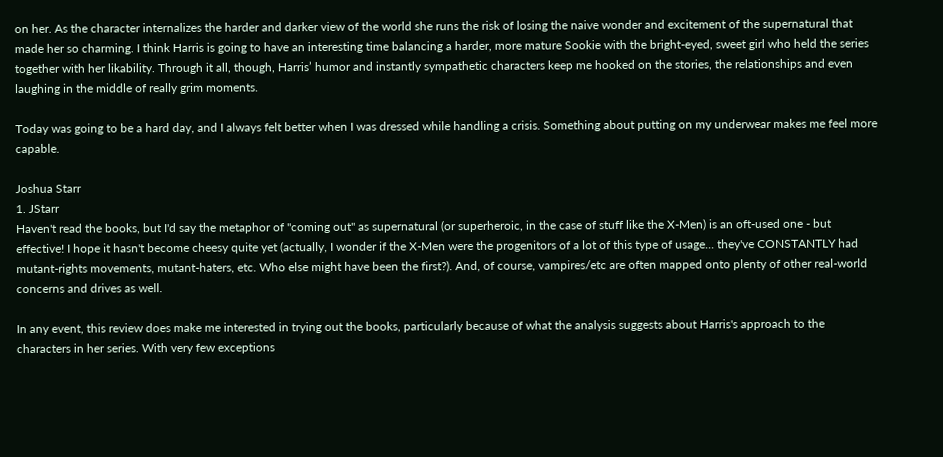on her. As the character internalizes the harder and darker view of the world she runs the risk of losing the naive wonder and excitement of the supernatural that made her so charming. I think Harris is going to have an interesting time balancing a harder, more mature Sookie with the bright-eyed, sweet girl who held the series together with her likability. Through it all, though, Harris’ humor and instantly sympathetic characters keep me hooked on the stories, the relationships and even laughing in the middle of really grim moments.

Today was going to be a hard day, and I always felt better when I was dressed while handling a crisis. Something about putting on my underwear makes me feel more capable.

Joshua Starr
1. JStarr
Haven't read the books, but I'd say the metaphor of "coming out" as supernatural (or superheroic, in the case of stuff like the X-Men) is an oft-used one - but effective! I hope it hasn't become cheesy quite yet (actually, I wonder if the X-Men were the progenitors of a lot of this type of usage... they've CONSTANTLY had mutant-rights movements, mutant-haters, etc. Who else might have been the first?). And, of course, vampires/etc are often mapped onto plenty of other real-world concerns and drives as well.

In any event, this review does make me interested in trying out the books, particularly because of what the analysis suggests about Harris's approach to the characters in her series. With very few exceptions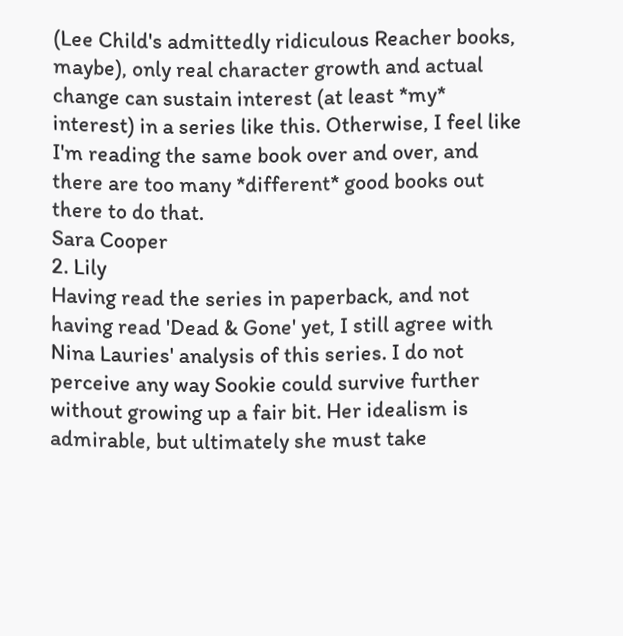(Lee Child's admittedly ridiculous Reacher books, maybe), only real character growth and actual change can sustain interest (at least *my* interest) in a series like this. Otherwise, I feel like I'm reading the same book over and over, and there are too many *different* good books out there to do that.
Sara Cooper
2. Lily
Having read the series in paperback, and not having read 'Dead & Gone' yet, I still agree with Nina Lauries' analysis of this series. I do not perceive any way Sookie could survive further without growing up a fair bit. Her idealism is admirable, but ultimately she must take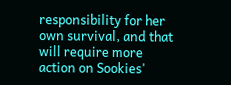responsibility for her own survival, and that will require more action on Sookies'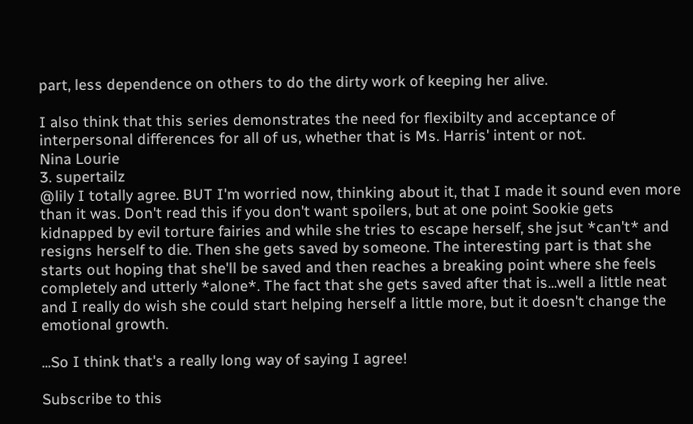part, less dependence on others to do the dirty work of keeping her alive.

I also think that this series demonstrates the need for flexibilty and acceptance of interpersonal differences for all of us, whether that is Ms. Harris' intent or not.
Nina Lourie
3. supertailz
@lily I totally agree. BUT I'm worried now, thinking about it, that I made it sound even more than it was. Don't read this if you don't want spoilers, but at one point Sookie gets kidnapped by evil torture fairies and while she tries to escape herself, she jsut *can't* and resigns herself to die. Then she gets saved by someone. The interesting part is that she starts out hoping that she'll be saved and then reaches a breaking point where she feels completely and utterly *alone*. The fact that she gets saved after that is...well a little neat and I really do wish she could start helping herself a little more, but it doesn't change the emotional growth.

...So I think that's a really long way of saying I agree!

Subscribe to this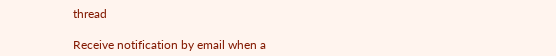thread

Receive notification by email when a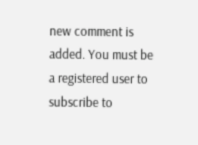new comment is added. You must be a registered user to subscribe to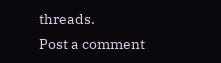threads.
Post a comment